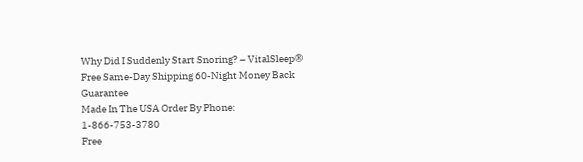Why Did I Suddenly Start Snoring? – VitalSleep®
Free Same-Day Shipping 60-Night Money Back Guarantee
Made In The USA Order By Phone: 1-866-753-3780
Free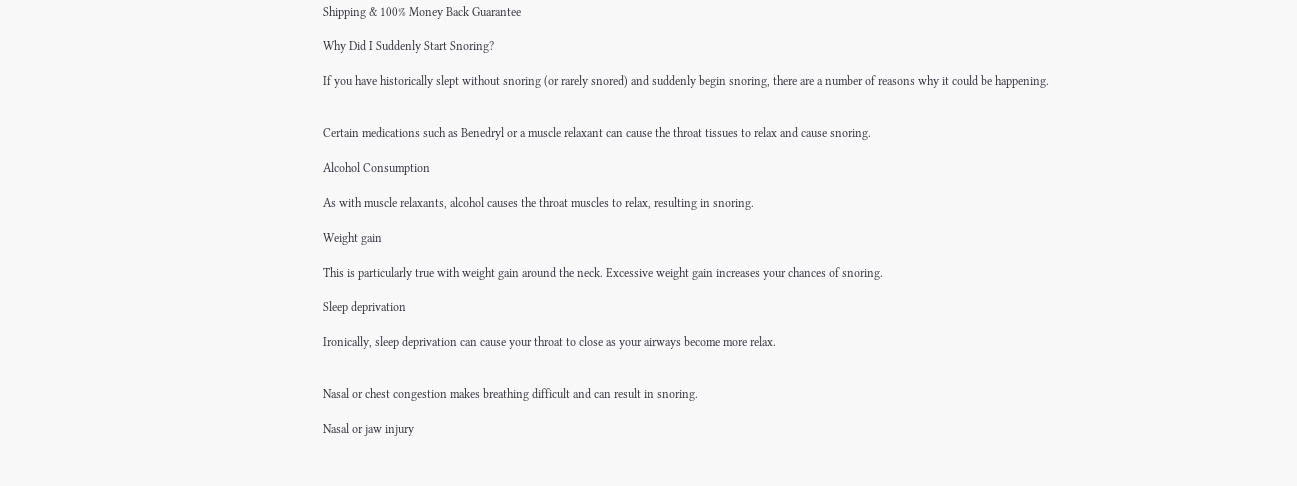Shipping & 100% Money Back Guarantee

Why Did I Suddenly Start Snoring?

If you have historically slept without snoring (or rarely snored) and suddenly begin snoring, there are a number of reasons why it could be happening.


Certain medications such as Benedryl or a muscle relaxant can cause the throat tissues to relax and cause snoring.

Alcohol Consumption

As with muscle relaxants, alcohol causes the throat muscles to relax, resulting in snoring.

Weight gain

This is particularly true with weight gain around the neck. Excessive weight gain increases your chances of snoring.

Sleep deprivation

Ironically, sleep deprivation can cause your throat to close as your airways become more relax.


Nasal or chest congestion makes breathing difficult and can result in snoring.

Nasal or jaw injury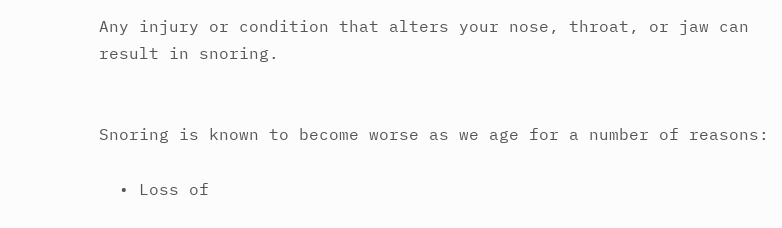Any injury or condition that alters your nose, throat, or jaw can result in snoring.


Snoring is known to become worse as we age for a number of reasons:

  • Loss of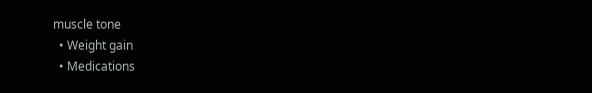muscle tone
  • Weight gain
  • Medications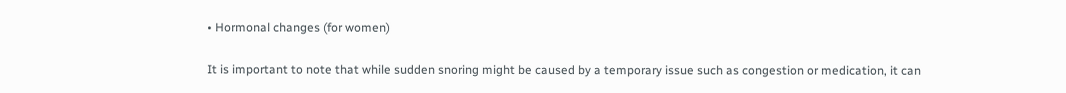• Hormonal changes (for women)

It is important to note that while sudden snoring might be caused by a temporary issue such as congestion or medication, it can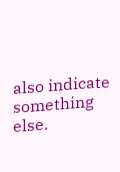also indicate something else.